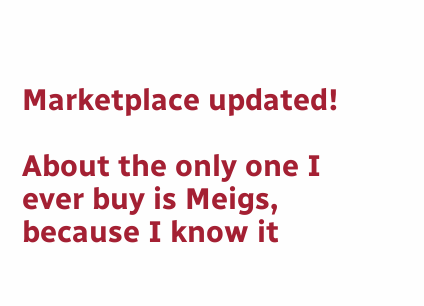Marketplace updated!

About the only one I ever buy is Meigs, because I know it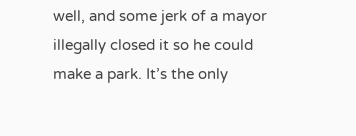well, and some jerk of a mayor illegally closed it so he could make a park. It’s the only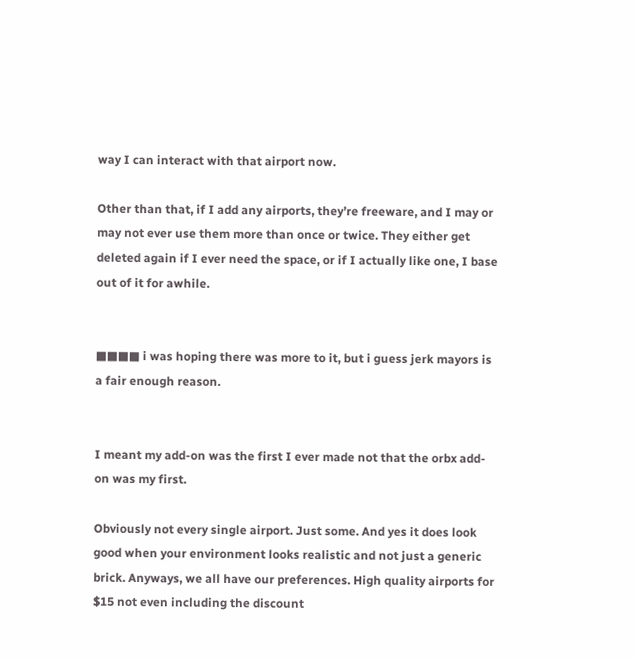way I can interact with that airport now.

Other than that, if I add any airports, they’re freeware, and I may or may not ever use them more than once or twice. They either get deleted again if I ever need the space, or if I actually like one, I base out of it for awhile.


■■■■ i was hoping there was more to it, but i guess jerk mayors is a fair enough reason.


I meant my add-on was the first I ever made not that the orbx add-on was my first.

Obviously not every single airport. Just some. And yes it does look good when your environment looks realistic and not just a generic brick. Anyways, we all have our preferences. High quality airports for $15 not even including the discount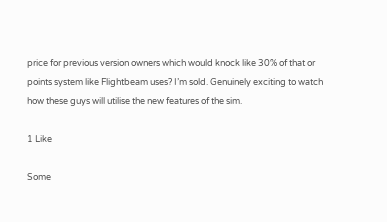price for previous version owners which would knock like 30% of that or points system like Flightbeam uses? I’m sold. Genuinely exciting to watch how these guys will utilise the new features of the sim.

1 Like

Some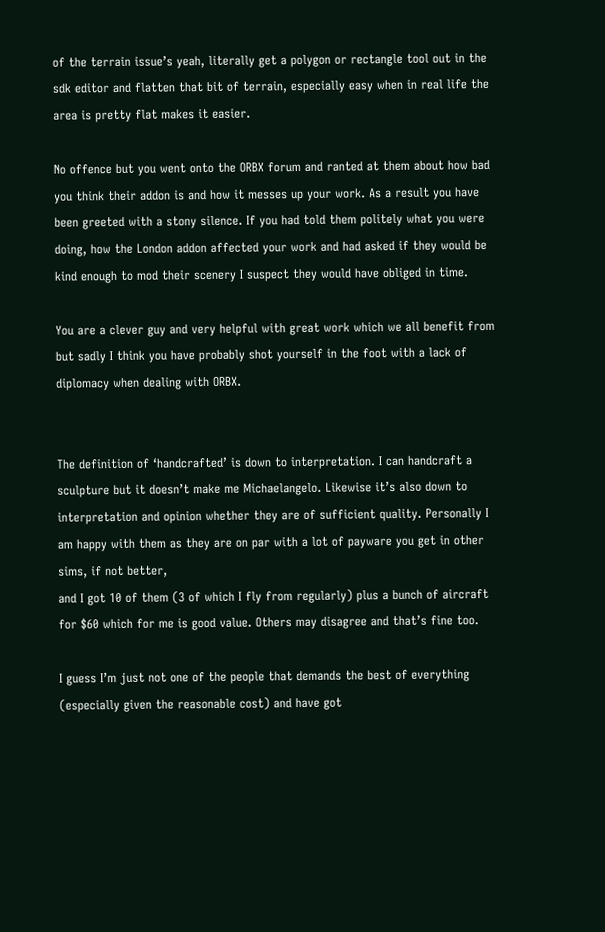of the terrain issue’s yeah, literally get a polygon or rectangle tool out in the sdk editor and flatten that bit of terrain, especially easy when in real life the area is pretty flat makes it easier.

No offence but you went onto the ORBX forum and ranted at them about how bad you think their addon is and how it messes up your work. As a result you have been greeted with a stony silence. If you had told them politely what you were doing, how the London addon affected your work and had asked if they would be kind enough to mod their scenery I suspect they would have obliged in time.

You are a clever guy and very helpful with great work which we all benefit from but sadly I think you have probably shot yourself in the foot with a lack of diplomacy when dealing with ORBX.


The definition of ‘handcrafted’ is down to interpretation. I can handcraft a sculpture but it doesn’t make me Michaelangelo. Likewise it’s also down to interpretation and opinion whether they are of sufficient quality. Personally I am happy with them as they are on par with a lot of payware you get in other sims, if not better,
and I got 10 of them (3 of which I fly from regularly) plus a bunch of aircraft for $60 which for me is good value. Others may disagree and that’s fine too.

I guess I’m just not one of the people that demands the best of everything (especially given the reasonable cost) and have got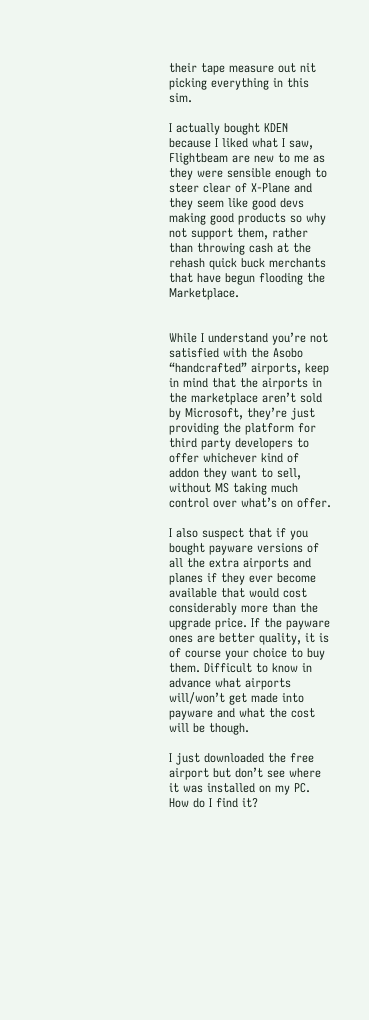their tape measure out nit picking everything in this sim.

I actually bought KDEN because I liked what I saw, Flightbeam are new to me as they were sensible enough to steer clear of X-Plane and they seem like good devs making good products so why not support them, rather than throwing cash at the rehash quick buck merchants that have begun flooding the Marketplace.


While I understand you’re not satisfied with the Asobo “handcrafted” airports, keep in mind that the airports in the marketplace aren’t sold by Microsoft, they’re just providing the platform for third party developers to offer whichever kind of addon they want to sell, without MS taking much control over what’s on offer.

I also suspect that if you bought payware versions of all the extra airports and planes if they ever become available that would cost considerably more than the upgrade price. If the payware ones are better quality, it is of course your choice to buy them. Difficult to know in advance what airports will/won’t get made into payware and what the cost will be though.

I just downloaded the free airport but don’t see where it was installed on my PC. How do I find it?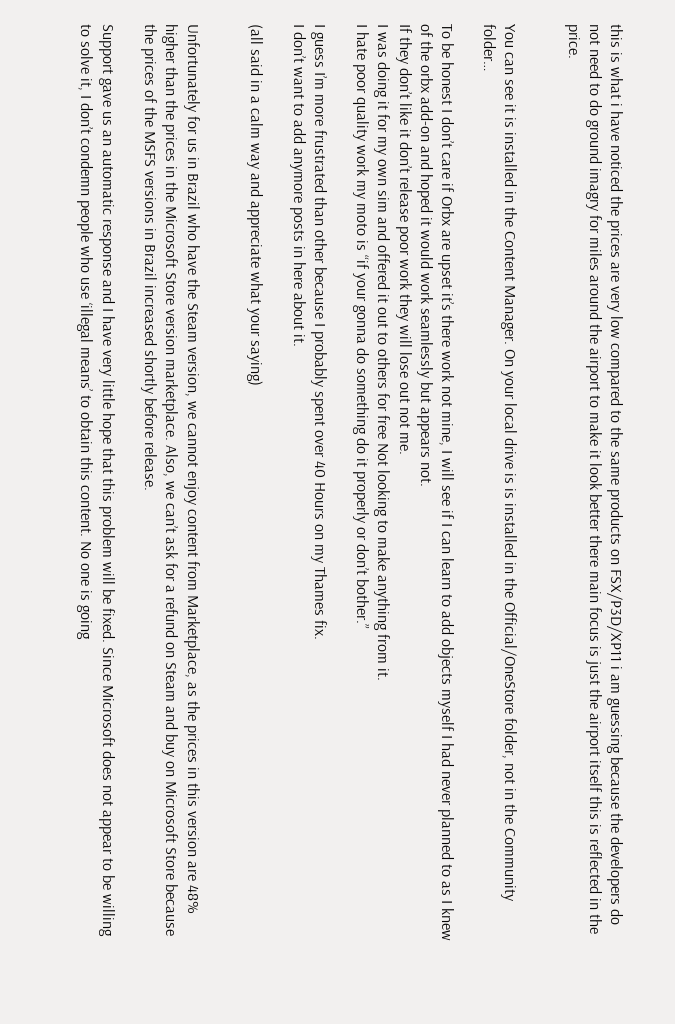this is what i have noticed the prices are very low compared to the same products on FSX/P3D/XP11 i am guessing because the developers do not need to do ground imagry for miles around the airport to make it look better there main focus is just the airport itself this is reflected in the price.


You can see it is installed in the Content Manager. On your local drive is is installed in the Official/OneStore folder, not in the Community folder…

To be honest I don’t care if Orbx are upset it’s there work not mine, I will see if I can learn to add objects myself I had never planned to as I knew of the orbx add-on and hoped it would work seamlessly but appears not.
If they don’t like it don’t release poor work they will lose out not me.
I was doing it for my own sim and offered it out to others for free Not looking to make anything from it.
I hate poor quality work my moto is “if your gonna do something do it properly or don’t bother.”

I guess I’m more frustrated than other because I probably spent over 40 Hours on my Thames fix.
I don’t want to add anymore posts in here about it.

(all said in a calm way and appreciate what your saying)


Unfortunately for us in Brazil who have the Steam version, we cannot enjoy content from Marketplace, as the prices in this version are 48% higher than the prices in the Microsoft Store version marketplace. Also, we can’t ask for a refund on Steam and buy on Microsoft Store because the prices of the MSFS versions in Brazil increased shortly before release.

Support gave us an automatic response and I have very little hope that this problem will be fixed. Since Microsoft does not appear to be willing to solve it, I don’t condemn people who use ‘illegal means’ to obtain this content. No one is going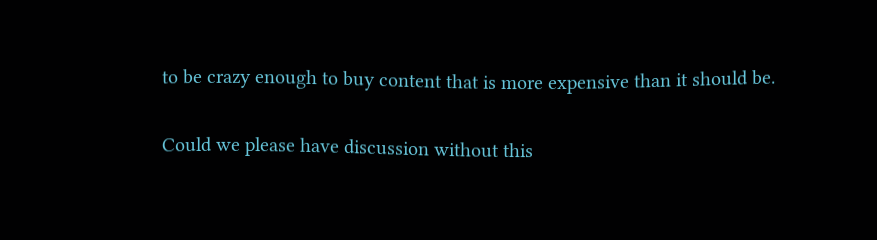to be crazy enough to buy content that is more expensive than it should be.

Could we please have discussion without this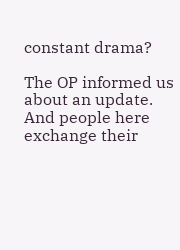constant drama?

The OP informed us about an update. And people here exchange their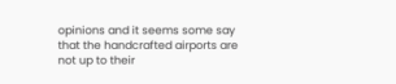opinions and it seems some say that the handcrafted airports are not up to their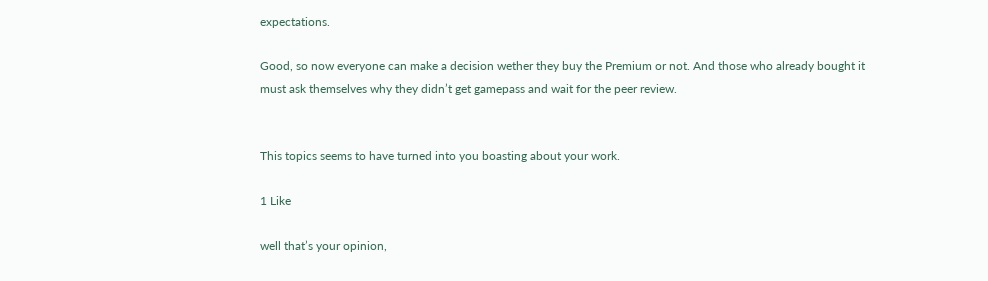expectations.

Good, so now everyone can make a decision wether they buy the Premium or not. And those who already bought it must ask themselves why they didn’t get gamepass and wait for the peer review.


This topics seems to have turned into you boasting about your work.

1 Like

well that’s your opinion,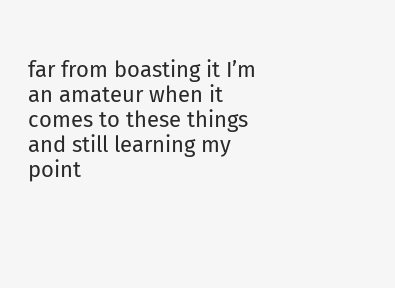far from boasting it I’m an amateur when it comes to these things and still learning my point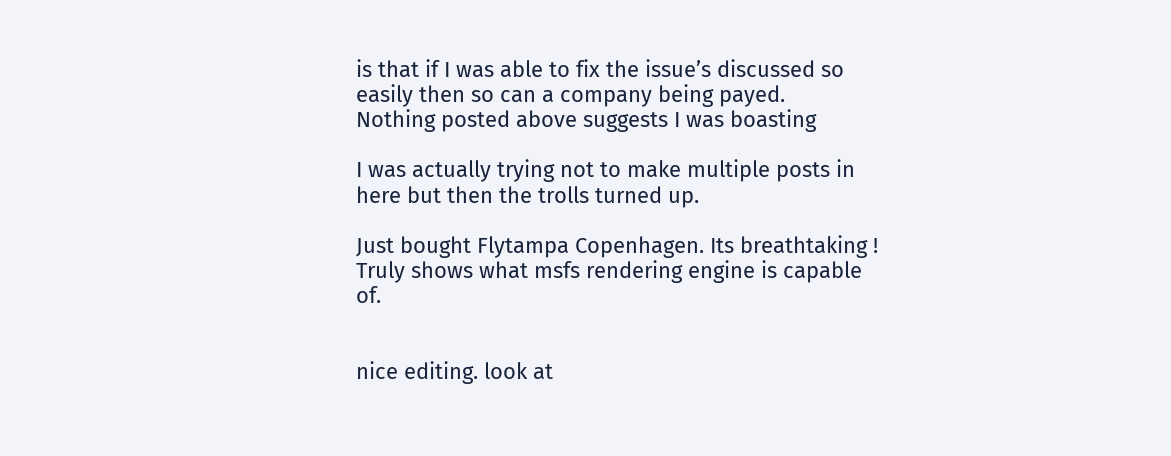is that if I was able to fix the issue’s discussed so easily then so can a company being payed.
Nothing posted above suggests I was boasting

I was actually trying not to make multiple posts in here but then the trolls turned up.

Just bought Flytampa Copenhagen. Its breathtaking ! Truly shows what msfs rendering engine is capable of.


nice editing. look at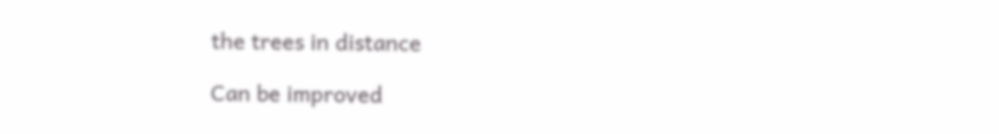the trees in distance

Can be improved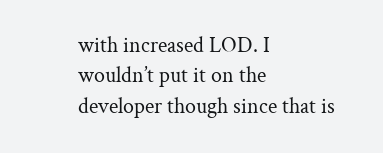with increased LOD. I wouldn’t put it on the developer though since that is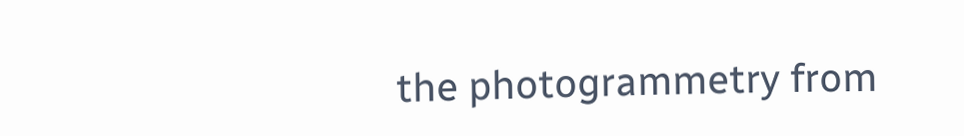the photogrammetry from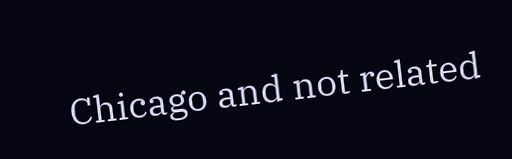Chicago and not related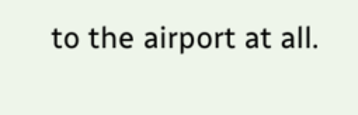to the airport at all.